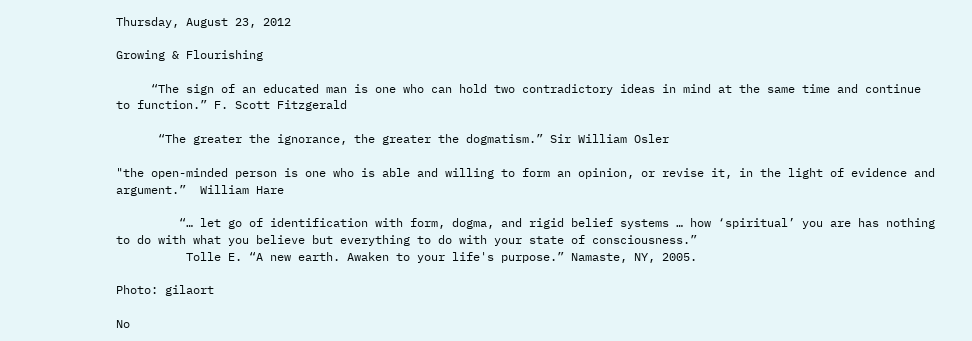Thursday, August 23, 2012

Growing & Flourishing

     “The sign of an educated man is one who can hold two contradictory ideas in mind at the same time and continue to function.” F. Scott Fitzgerald

      “The greater the ignorance, the greater the dogmatism.” Sir William Osler

"the open-minded person is one who is able and willing to form an opinion, or revise it, in the light of evidence and argument.”  William Hare

         “… let go of identification with form, dogma, and rigid belief systems … how ‘spiritual’ you are has nothing to do with what you believe but everything to do with your state of consciousness.”
          Tolle E. “A new earth. Awaken to your life's purpose.” Namaste, NY, 2005.

Photo: gilaort

No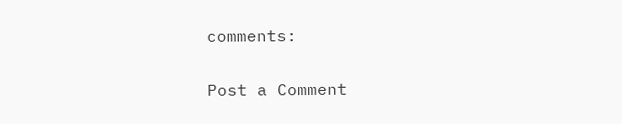comments:

Post a Comment